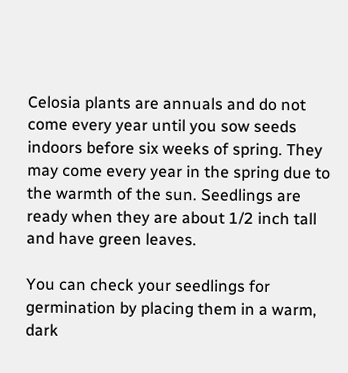Celosia plants are annuals and do not come every year until you sow seeds indoors before six weeks of spring. They may come every year in the spring due to the warmth of the sun. Seedlings are ready when they are about 1/2 inch tall and have green leaves.

You can check your seedlings for germination by placing them in a warm, dark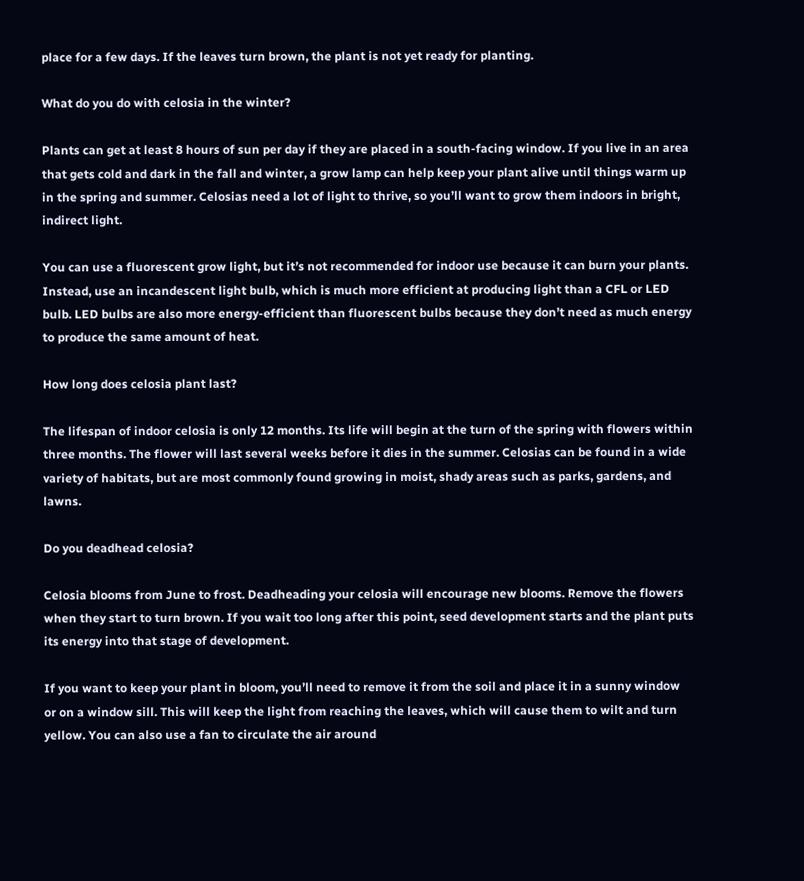place for a few days. If the leaves turn brown, the plant is not yet ready for planting.

What do you do with celosia in the winter?

Plants can get at least 8 hours of sun per day if they are placed in a south-facing window. If you live in an area that gets cold and dark in the fall and winter, a grow lamp can help keep your plant alive until things warm up in the spring and summer. Celosias need a lot of light to thrive, so you’ll want to grow them indoors in bright, indirect light.

You can use a fluorescent grow light, but it’s not recommended for indoor use because it can burn your plants. Instead, use an incandescent light bulb, which is much more efficient at producing light than a CFL or LED bulb. LED bulbs are also more energy-efficient than fluorescent bulbs because they don’t need as much energy to produce the same amount of heat.

How long does celosia plant last?

The lifespan of indoor celosia is only 12 months. Its life will begin at the turn of the spring with flowers within three months. The flower will last several weeks before it dies in the summer. Celosias can be found in a wide variety of habitats, but are most commonly found growing in moist, shady areas such as parks, gardens, and lawns.

Do you deadhead celosia?

Celosia blooms from June to frost. Deadheading your celosia will encourage new blooms. Remove the flowers when they start to turn brown. If you wait too long after this point, seed development starts and the plant puts its energy into that stage of development.

If you want to keep your plant in bloom, you’ll need to remove it from the soil and place it in a sunny window or on a window sill. This will keep the light from reaching the leaves, which will cause them to wilt and turn yellow. You can also use a fan to circulate the air around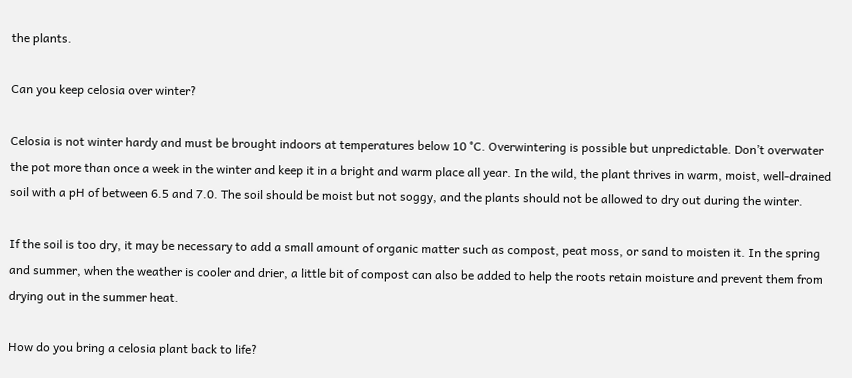the plants.

Can you keep celosia over winter?

Celosia is not winter hardy and must be brought indoors at temperatures below 10 °C. Overwintering is possible but unpredictable. Don’t overwater the pot more than once a week in the winter and keep it in a bright and warm place all year. In the wild, the plant thrives in warm, moist, well-drained soil with a pH of between 6.5 and 7.0. The soil should be moist but not soggy, and the plants should not be allowed to dry out during the winter.

If the soil is too dry, it may be necessary to add a small amount of organic matter such as compost, peat moss, or sand to moisten it. In the spring and summer, when the weather is cooler and drier, a little bit of compost can also be added to help the roots retain moisture and prevent them from drying out in the summer heat.

How do you bring a celosia plant back to life?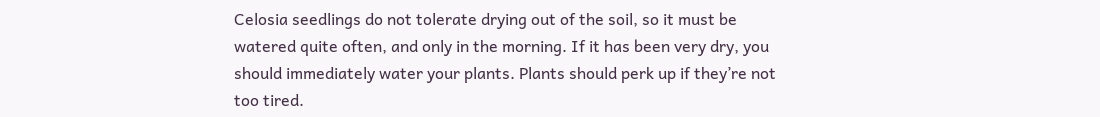Celosia seedlings do not tolerate drying out of the soil, so it must be watered quite often, and only in the morning. If it has been very dry, you should immediately water your plants. Plants should perk up if they’re not too tired.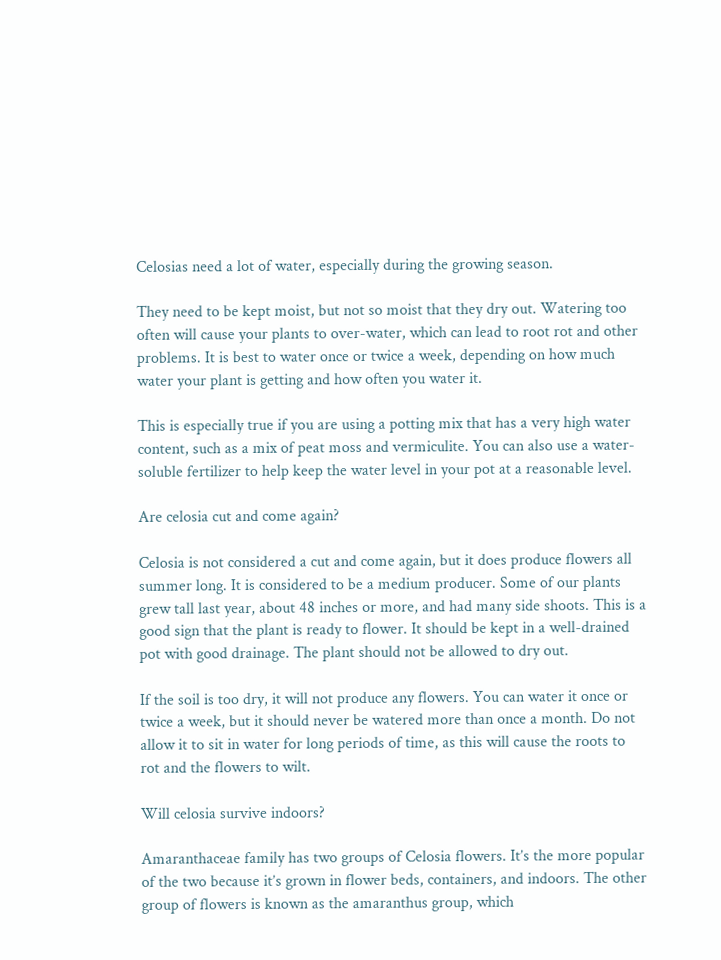Celosias need a lot of water, especially during the growing season.

They need to be kept moist, but not so moist that they dry out. Watering too often will cause your plants to over-water, which can lead to root rot and other problems. It is best to water once or twice a week, depending on how much water your plant is getting and how often you water it.

This is especially true if you are using a potting mix that has a very high water content, such as a mix of peat moss and vermiculite. You can also use a water-soluble fertilizer to help keep the water level in your pot at a reasonable level.

Are celosia cut and come again?

Celosia is not considered a cut and come again, but it does produce flowers all summer long. It is considered to be a medium producer. Some of our plants grew tall last year, about 48 inches or more, and had many side shoots. This is a good sign that the plant is ready to flower. It should be kept in a well-drained pot with good drainage. The plant should not be allowed to dry out.

If the soil is too dry, it will not produce any flowers. You can water it once or twice a week, but it should never be watered more than once a month. Do not allow it to sit in water for long periods of time, as this will cause the roots to rot and the flowers to wilt.

Will celosia survive indoors?

Amaranthaceae family has two groups of Celosia flowers. It’s the more popular of the two because it’s grown in flower beds, containers, and indoors. The other group of flowers is known as the amaranthus group, which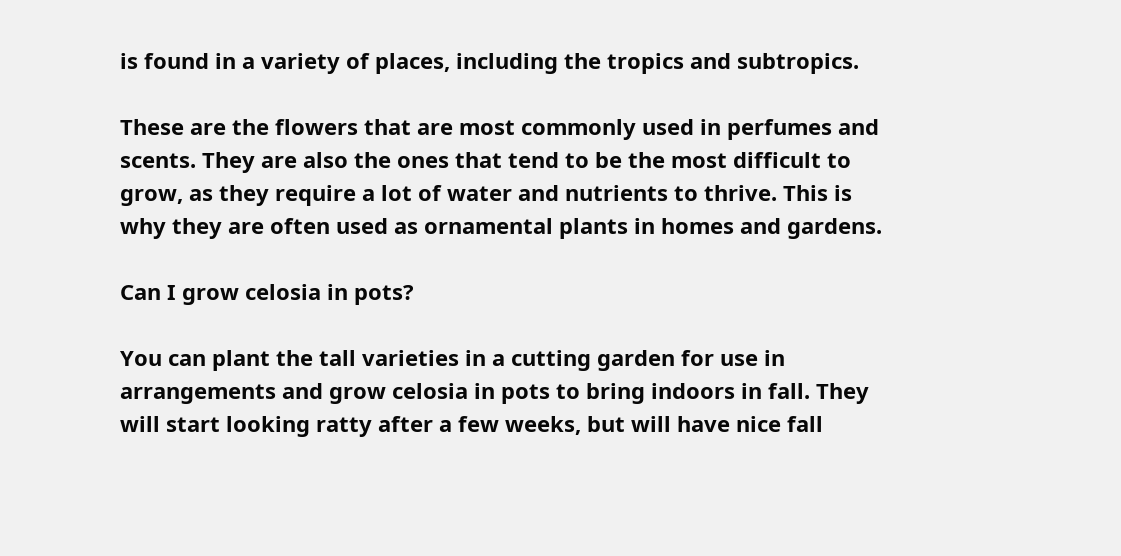is found in a variety of places, including the tropics and subtropics.

These are the flowers that are most commonly used in perfumes and scents. They are also the ones that tend to be the most difficult to grow, as they require a lot of water and nutrients to thrive. This is why they are often used as ornamental plants in homes and gardens.

Can I grow celosia in pots?

You can plant the tall varieties in a cutting garden for use in arrangements and grow celosia in pots to bring indoors in fall. They will start looking ratty after a few weeks, but will have nice fall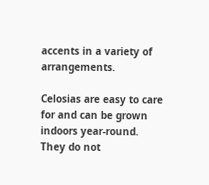accents in a variety of arrangements.

Celosias are easy to care for and can be grown indoors year-round. They do not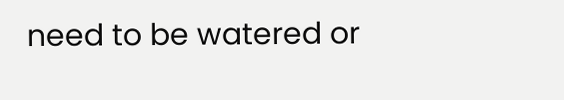need to be watered or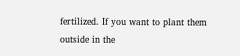fertilized. If you want to plant them outside in the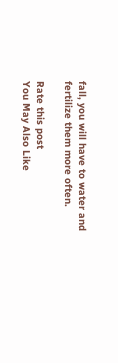fall, you will have to water and fertilize them more often.

Rate this post
You May Also Like